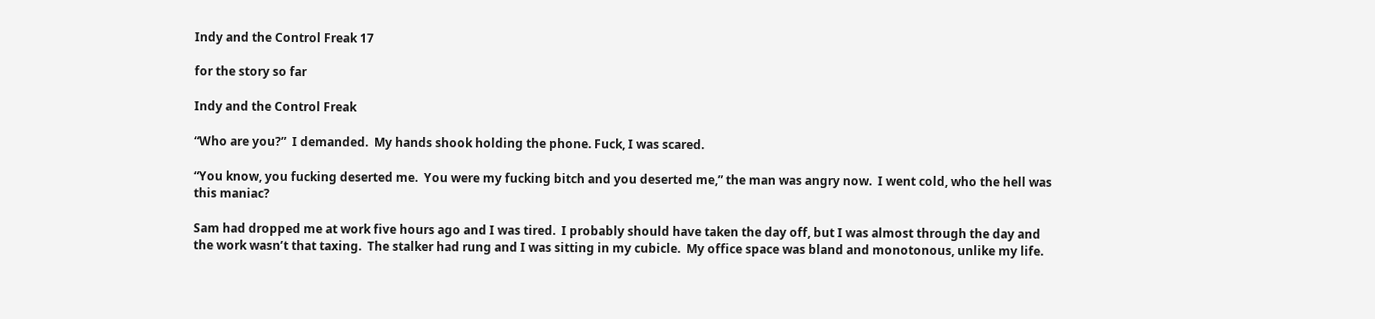Indy and the Control Freak 17

for the story so far

Indy and the Control Freak

“Who are you?”  I demanded.  My hands shook holding the phone. Fuck, I was scared.

“You know, you fucking deserted me.  You were my fucking bitch and you deserted me,” the man was angry now.  I went cold, who the hell was this maniac?

Sam had dropped me at work five hours ago and I was tired.  I probably should have taken the day off, but I was almost through the day and the work wasn’t that taxing.  The stalker had rung and I was sitting in my cubicle.  My office space was bland and monotonous, unlike my life.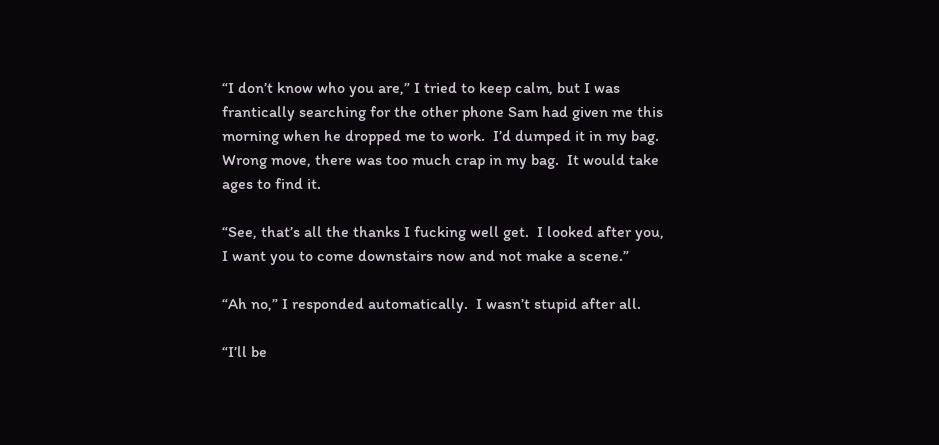“I don’t know who you are,” I tried to keep calm, but I was frantically searching for the other phone Sam had given me this morning when he dropped me to work.  I’d dumped it in my bag.  Wrong move, there was too much crap in my bag.  It would take ages to find it.

“See, that’s all the thanks I fucking well get.  I looked after you, I want you to come downstairs now and not make a scene.”

“Ah no,” I responded automatically.  I wasn’t stupid after all.

“I’ll be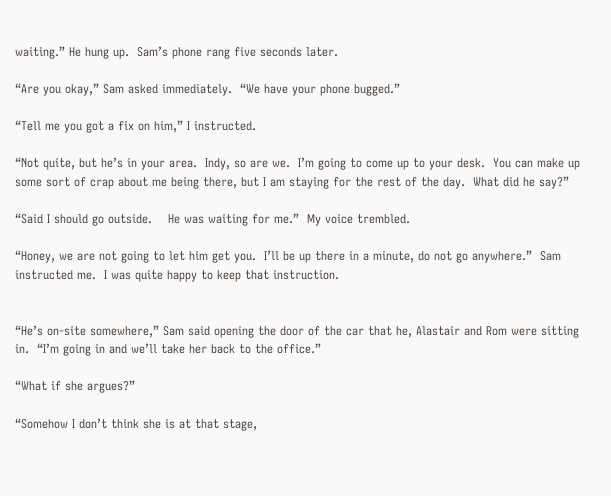waiting.” He hung up.  Sam’s phone rang five seconds later.

“Are you okay,” Sam asked immediately.  “We have your phone bugged.”

“Tell me you got a fix on him,” I instructed.

“Not quite, but he’s in your area.  Indy, so are we.  I’m going to come up to your desk.  You can make up some sort of crap about me being there, but I am staying for the rest of the day.  What did he say?”

“Said I should go outside.    He was waiting for me.”  My voice trembled.

“Honey, we are not going to let him get you.  I’ll be up there in a minute, do not go anywhere.”  Sam instructed me.  I was quite happy to keep that instruction.


“He’s on-site somewhere,” Sam said opening the door of the car that he, Alastair and Rom were sitting in.  “I’m going in and we’ll take her back to the office.”

“What if she argues?”

“Somehow I don’t think she is at that stage,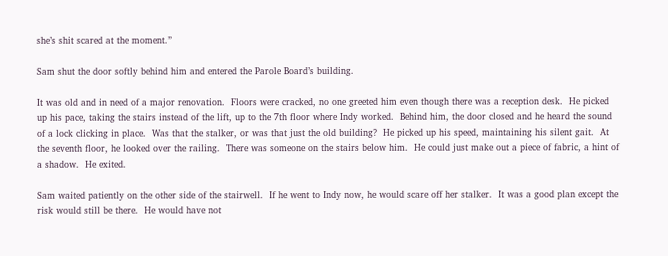she’s shit scared at the moment.”

Sam shut the door softly behind him and entered the Parole Board’s building.

It was old and in need of a major renovation.  Floors were cracked, no one greeted him even though there was a reception desk.  He picked up his pace, taking the stairs instead of the lift, up to the 7th floor where Indy worked.  Behind him, the door closed and he heard the sound of a lock clicking in place.  Was that the stalker, or was that just the old building?  He picked up his speed, maintaining his silent gait.  At the seventh floor, he looked over the railing.  There was someone on the stairs below him.  He could just make out a piece of fabric, a hint of a shadow.  He exited.

Sam waited patiently on the other side of the stairwell.  If he went to Indy now, he would scare off her stalker.  It was a good plan except the risk would still be there.  He would have not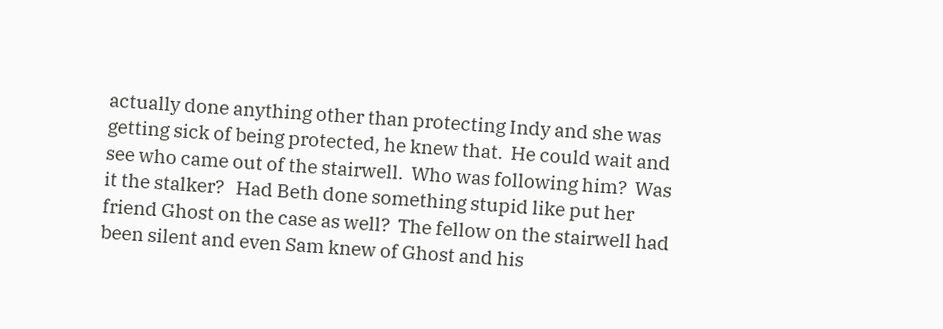actually done anything other than protecting Indy and she was getting sick of being protected, he knew that.  He could wait and see who came out of the stairwell.  Who was following him?  Was it the stalker?   Had Beth done something stupid like put her friend Ghost on the case as well?  The fellow on the stairwell had been silent and even Sam knew of Ghost and his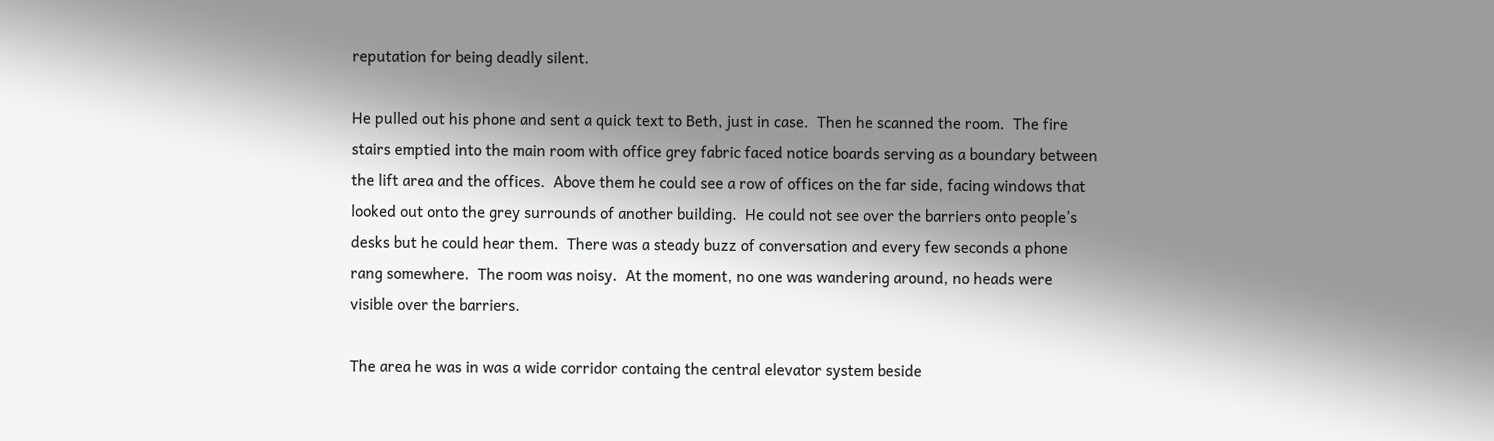reputation for being deadly silent.

He pulled out his phone and sent a quick text to Beth, just in case.  Then he scanned the room.  The fire stairs emptied into the main room with office grey fabric faced notice boards serving as a boundary between the lift area and the offices.  Above them he could see a row of offices on the far side, facing windows that looked out onto the grey surrounds of another building.  He could not see over the barriers onto people’s desks but he could hear them.  There was a steady buzz of conversation and every few seconds a phone rang somewhere.  The room was noisy.  At the moment, no one was wandering around, no heads were visible over the barriers.

The area he was in was a wide corridor containg the central elevator system beside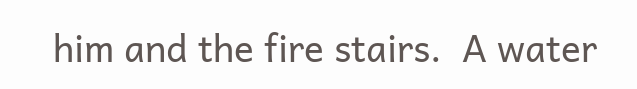him and the fire stairs.  A water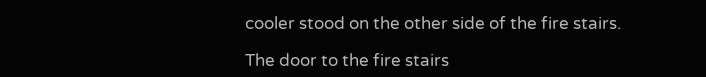cooler stood on the other side of the fire stairs.

The door to the fire stairs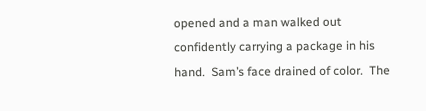opened and a man walked out confidently carrying a package in his hand.  Sam’s face drained of color.  The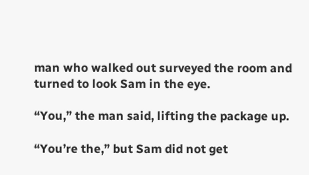man who walked out surveyed the room and turned to look Sam in the eye.

“You,” the man said, lifting the package up.

“You’re the,” but Sam did not get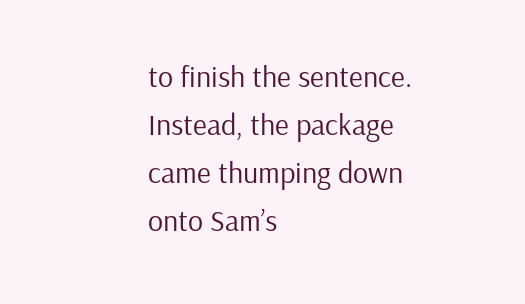to finish the sentence.  Instead, the package came thumping down onto Sam’s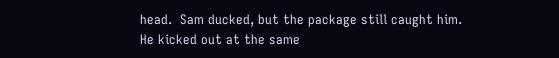head.  Sam ducked, but the package still caught him.  He kicked out at the same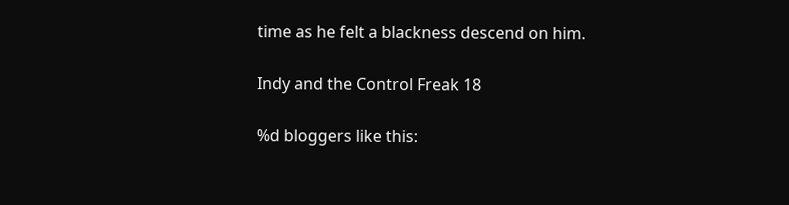time as he felt a blackness descend on him.

Indy and the Control Freak 18

%d bloggers like this: